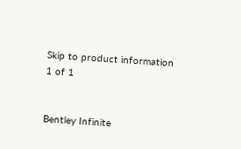Skip to product information
1 of 1


Bentley Infinite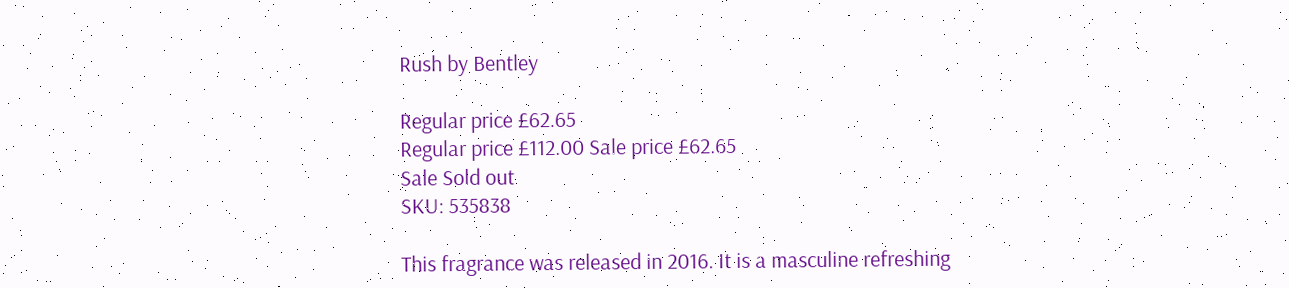Rush by Bentley

Regular price £62.65
Regular price £112.00 Sale price £62.65
Sale Sold out
SKU: 535838

This fragrance was released in 2016. It is a masculine refreshing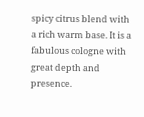spicy citrus blend with a rich warm base. It is a fabulous cologne with great depth and presence.